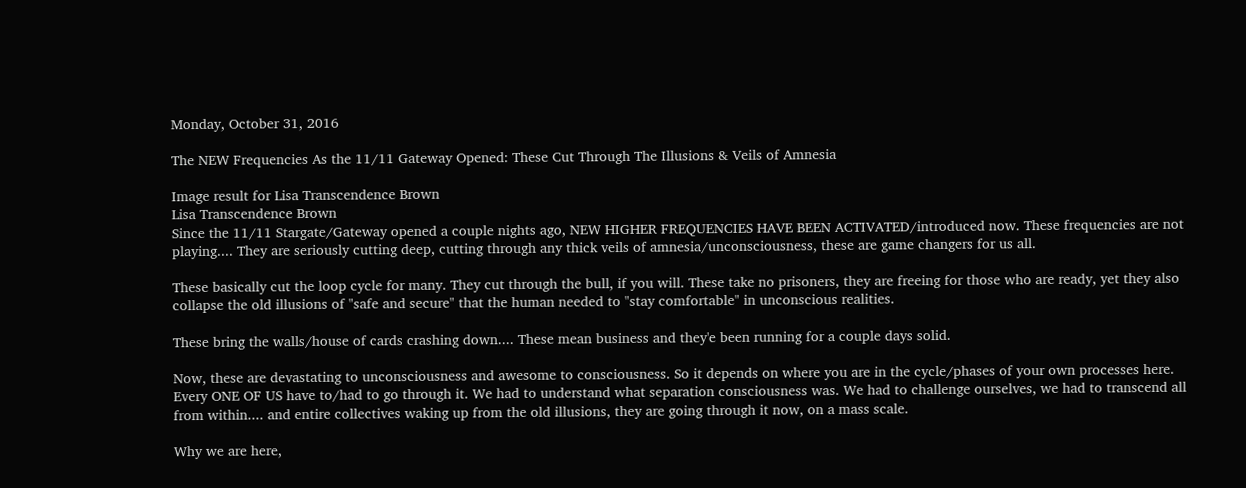Monday, October 31, 2016

The NEW Frequencies As the 11/11 Gateway Opened: These Cut Through The Illusions & Veils of Amnesia

Image result for Lisa Transcendence Brown
Lisa Transcendence Brown
Since the 11/11 Stargate/Gateway opened a couple nights ago, NEW HIGHER FREQUENCIES HAVE BEEN ACTIVATED/introduced now. These frequencies are not playing.... They are seriously cutting deep, cutting through any thick veils of amnesia/unconsciousness, these are game changers for us all.

These basically cut the loop cycle for many. They cut through the bull, if you will. These take no prisoners, they are freeing for those who are ready, yet they also collapse the old illusions of "safe and secure" that the human needed to "stay comfortable" in unconscious realities.

These bring the walls/house of cards crashing down.... These mean business and they'e been running for a couple days solid.

Now, these are devastating to unconsciousness and awesome to consciousness. So it depends on where you are in the cycle/phases of your own processes here. Every ONE OF US have to/had to go through it. We had to understand what separation consciousness was. We had to challenge ourselves, we had to transcend all from within.... and entire collectives waking up from the old illusions, they are going through it now, on a mass scale.

Why we are here,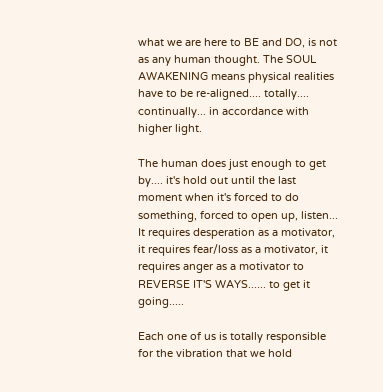what we are here to BE and DO, is not as any human thought. The SOUL AWAKENING means physical realities have to be re-aligned.... totally.... continually... in accordance with higher light.

The human does just enough to get by.... it's hold out until the last moment when it's forced to do something, forced to open up, listen... It requires desperation as a motivator, it requires fear/loss as a motivator, it requires anger as a motivator to REVERSE IT'S WAYS...... to get it going.....

Each one of us is totally responsible for the vibration that we hold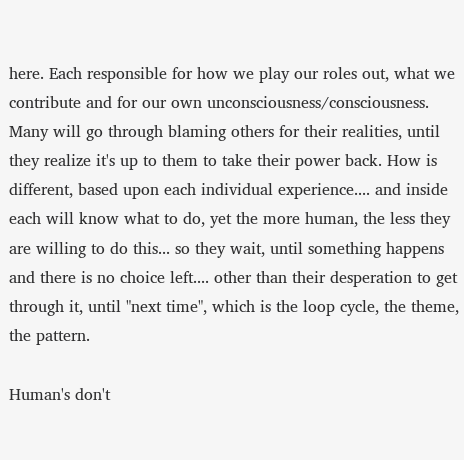here. Each responsible for how we play our roles out, what we contribute and for our own unconsciousness/consciousness. Many will go through blaming others for their realities, until they realize it's up to them to take their power back. How is different, based upon each individual experience.... and inside each will know what to do, yet the more human, the less they are willing to do this... so they wait, until something happens and there is no choice left.... other than their desperation to get through it, until "next time", which is the loop cycle, the theme, the pattern.

Human's don't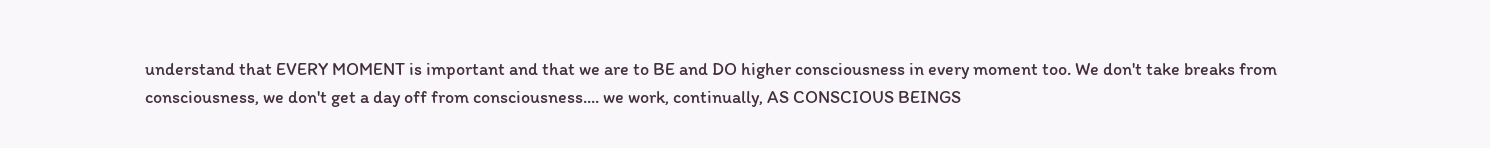understand that EVERY MOMENT is important and that we are to BE and DO higher consciousness in every moment too. We don't take breaks from consciousness, we don't get a day off from consciousness.... we work, continually, AS CONSCIOUS BEINGS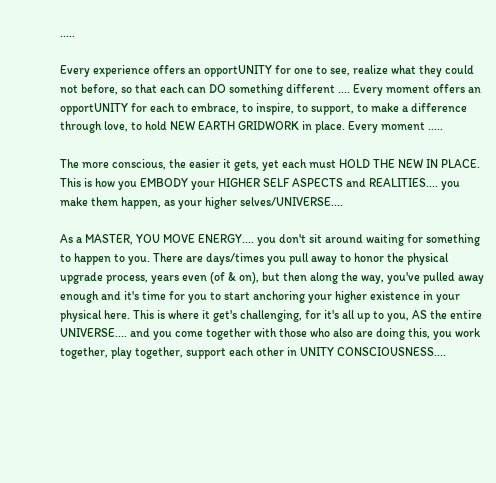.....

Every experience offers an opportUNITY for one to see, realize what they could not before, so that each can DO something different .... Every moment offers an opportUNITY for each to embrace, to inspire, to support, to make a difference through love, to hold NEW EARTH GRIDWORK in place. Every moment .....

The more conscious, the easier it gets, yet each must HOLD THE NEW IN PLACE. This is how you EMBODY your HIGHER SELF ASPECTS and REALITIES.... you make them happen, as your higher selves/UNIVERSE....

As a MASTER, YOU MOVE ENERGY.... you don't sit around waiting for something to happen to you. There are days/times you pull away to honor the physical upgrade process, years even (of & on), but then along the way, you've pulled away enough and it's time for you to start anchoring your higher existence in your physical here. This is where it get's challenging, for it's all up to you, AS the entire UNIVERSE.... and you come together with those who also are doing this, you work together, play together, support each other in UNITY CONSCIOUSNESS....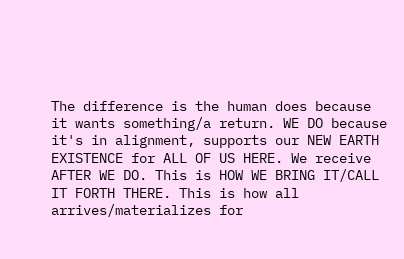The difference is the human does because it wants something/a return. WE DO because it's in alignment, supports our NEW EARTH EXISTENCE for ALL OF US HERE. We receive AFTER WE DO. This is HOW WE BRING IT/CALL IT FORTH THERE. This is how all arrives/materializes for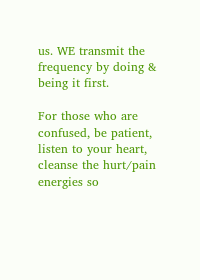us. WE transmit the frequency by doing & being it first.

For those who are confused, be patient, listen to your heart, cleanse the hurt/pain energies so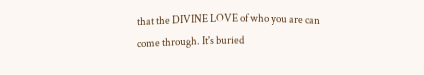that the DIVINE LOVE of who you are can come through. It's buried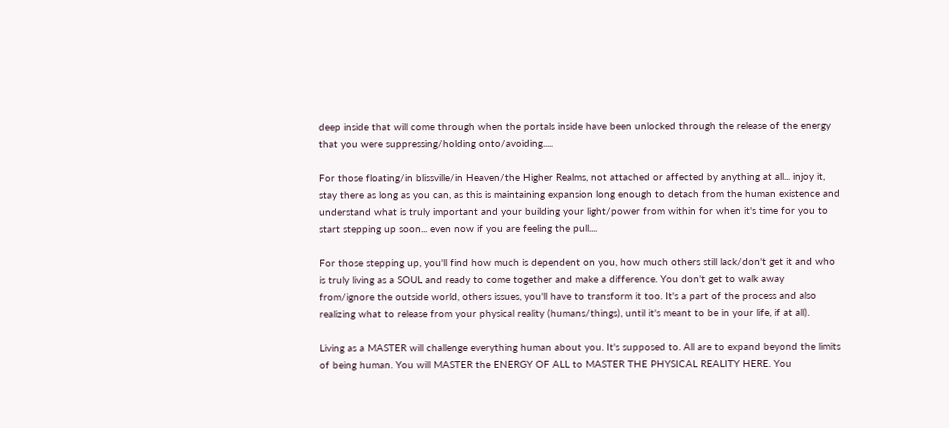deep inside that will come through when the portals inside have been unlocked through the release of the energy that you were suppressing/holding onto/avoiding.....

For those floating/in blissville/in Heaven/the Higher Realms, not attached or affected by anything at all... injoy it, stay there as long as you can, as this is maintaining expansion long enough to detach from the human existence and understand what is truly important and your building your light/power from within for when it's time for you to start stepping up soon... even now if you are feeling the pull....

For those stepping up, you'll find how much is dependent on you, how much others still lack/don't get it and who is truly living as a SOUL and ready to come together and make a difference. You don't get to walk away from/ignore the outside world, others issues, you'll have to transform it too. It's a part of the process and also realizing what to release from your physical reality (humans/things), until it's meant to be in your life, if at all).

Living as a MASTER will challenge everything human about you. It's supposed to. All are to expand beyond the limits of being human. You will MASTER the ENERGY OF ALL to MASTER THE PHYSICAL REALITY HERE. You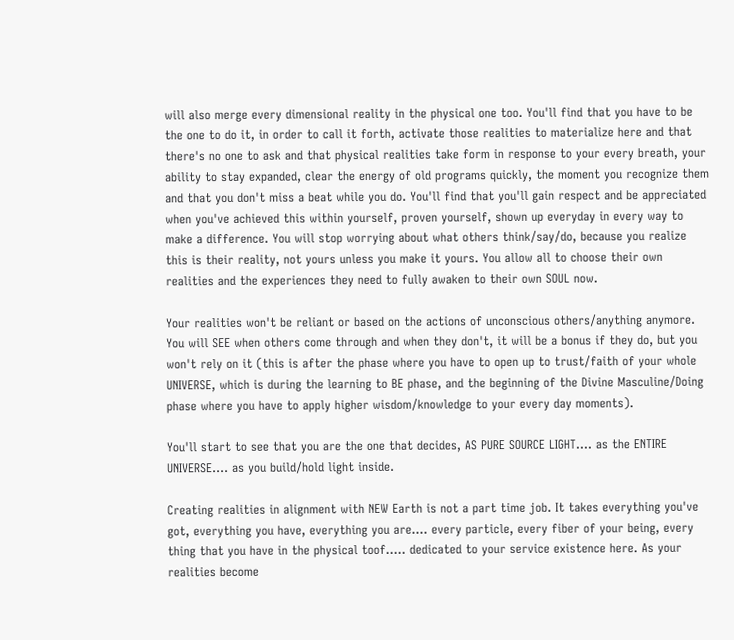will also merge every dimensional reality in the physical one too. You'll find that you have to be the one to do it, in order to call it forth, activate those realities to materialize here and that there's no one to ask and that physical realities take form in response to your every breath, your ability to stay expanded, clear the energy of old programs quickly, the moment you recognize them and that you don't miss a beat while you do. You'll find that you'll gain respect and be appreciated when you've achieved this within yourself, proven yourself, shown up everyday in every way to make a difference. You will stop worrying about what others think/say/do, because you realize this is their reality, not yours unless you make it yours. You allow all to choose their own realities and the experiences they need to fully awaken to their own SOUL now.

Your realities won't be reliant or based on the actions of unconscious others/anything anymore. You will SEE when others come through and when they don't, it will be a bonus if they do, but you won't rely on it (this is after the phase where you have to open up to trust/faith of your whole UNIVERSE, which is during the learning to BE phase, and the beginning of the Divine Masculine/Doing phase where you have to apply higher wisdom/knowledge to your every day moments).

You'll start to see that you are the one that decides, AS PURE SOURCE LIGHT.... as the ENTIRE UNIVERSE.... as you build/hold light inside.

Creating realities in alignment with NEW Earth is not a part time job. It takes everything you've got, everything you have, everything you are.... every particle, every fiber of your being, every thing that you have in the physical toof..... dedicated to your service existence here. As your realities become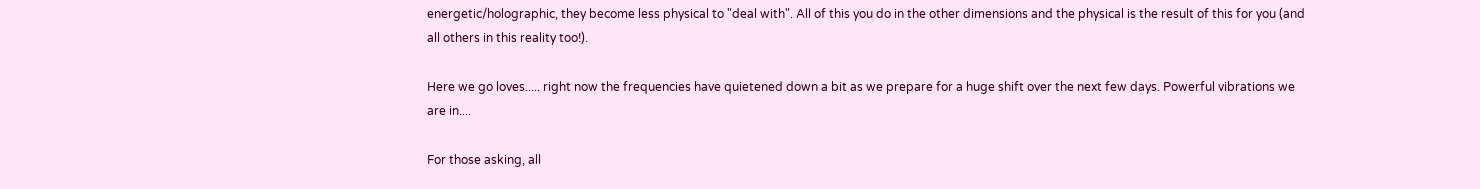energetic/holographic, they become less physical to "deal with". All of this you do in the other dimensions and the physical is the result of this for you (and all others in this reality too!).

Here we go loves..... right now the frequencies have quietened down a bit as we prepare for a huge shift over the next few days. Powerful vibrations we are in....

For those asking, all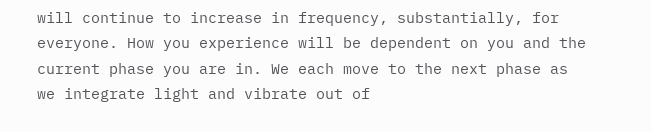will continue to increase in frequency, substantially, for everyone. How you experience will be dependent on you and the current phase you are in. We each move to the next phase as we integrate light and vibrate out of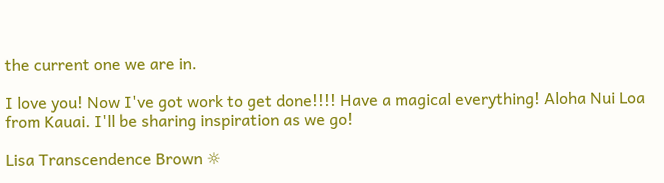the current one we are in.

I love you! Now I've got work to get done!!!! Have a magical everything! Aloha Nui Loa from Kauai. I'll be sharing inspiration as we go!

Lisa Transcendence Brown ☼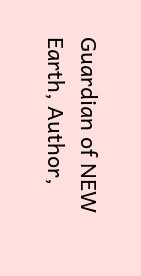Guardian of NEW Earth, Author,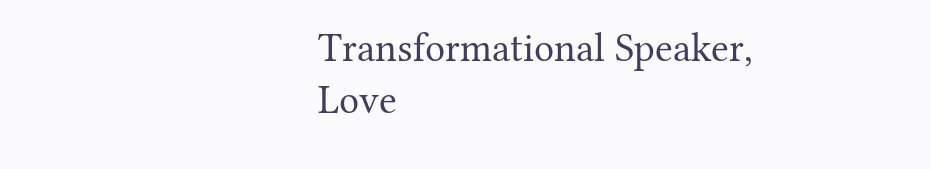Transformational Speaker, Love